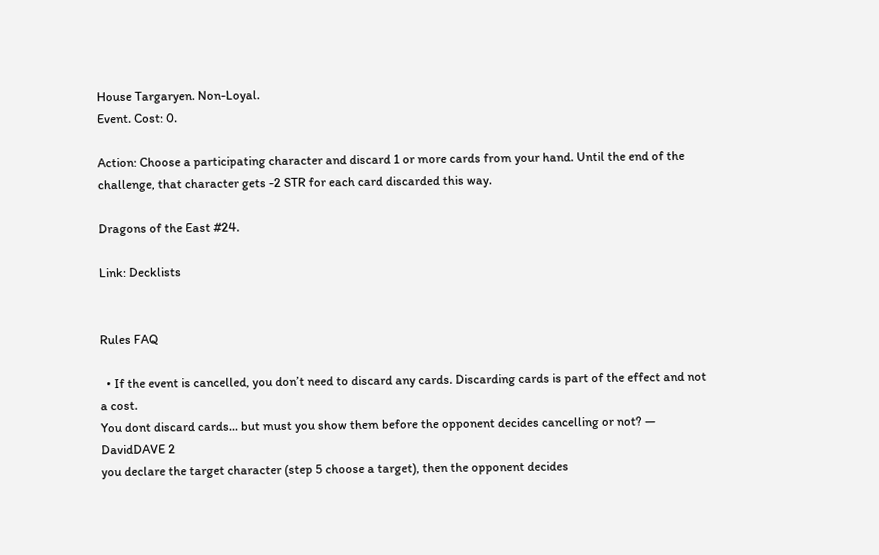House Targaryen. Non-Loyal.
Event. Cost: 0.

Action: Choose a participating character and discard 1 or more cards from your hand. Until the end of the challenge, that character gets -2 STR for each card discarded this way.

Dragons of the East #24.

Link: Decklists


Rules FAQ

  • If the event is cancelled, you don’t need to discard any cards. Discarding cards is part of the effect and not a cost.
You dont discard cards... but must you show them before the opponent decides cancelling or not? — DavidDAVE 2
you declare the target character (step 5 choose a target), then the opponent decides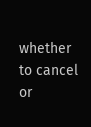whether to cancel or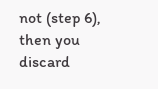not (step 6), then you discard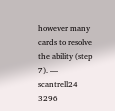however many cards to resolve the ability (step 7). — scantrell24 3296